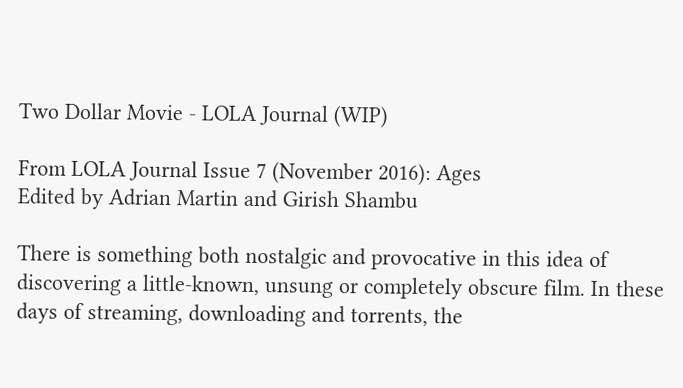Two Dollar Movie - LOLA Journal (WIP)

From LOLA Journal Issue 7 (November 2016): Ages
Edited by Adrian Martin and Girish Shambu

There is something both nostalgic and provocative in this idea of discovering a little-known, unsung or completely obscure film. In these days of streaming, downloading and torrents, the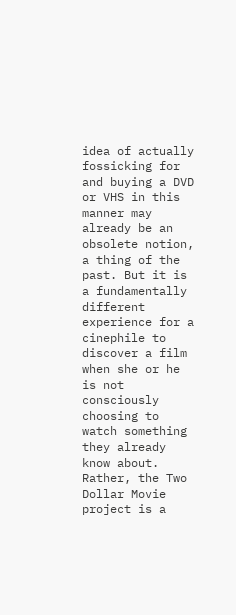idea of actually fossicking for and buying a DVD or VHS in this manner may already be an obsolete notion, a thing of the past. But it is a fundamentally different experience for a cinephile to discover a film when she or he is not consciously choosing to watch something they already know about. Rather, the Two Dollar Movie project is a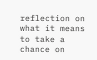reflection on what it means to take a chance on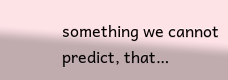something we cannot predict, that…